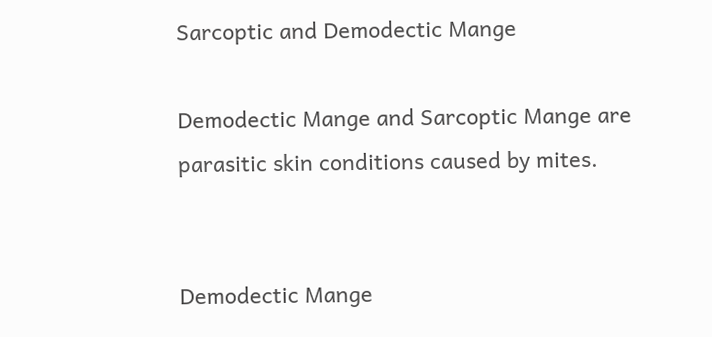Sarcoptic and Demodectic Mange

Demodectic Mange and Sarcoptic Mange are parasitic skin conditions caused by mites.


Demodectic Mange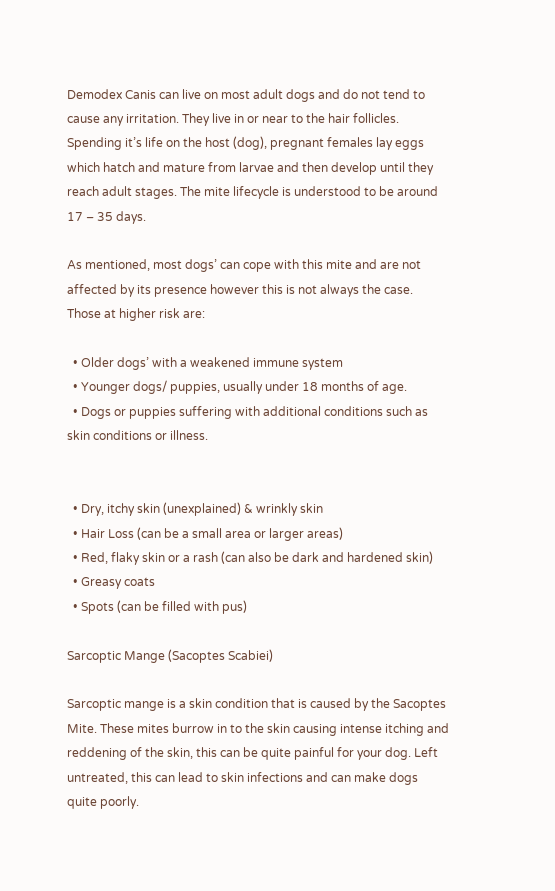Demodex Canis can live on most adult dogs and do not tend to cause any irritation. They live in or near to the hair follicles.  Spending it’s life on the host (dog), pregnant females lay eggs which hatch and mature from larvae and then develop until they reach adult stages. The mite lifecycle is understood to be around 17 – 35 days.

As mentioned, most dogs’ can cope with this mite and are not affected by its presence however this is not always the case. Those at higher risk are:

  • Older dogs’ with a weakened immune system
  • Younger dogs/ puppies, usually under 18 months of age.
  • Dogs or puppies suffering with additional conditions such as skin conditions or illness.


  • Dry, itchy skin (unexplained) & wrinkly skin
  • Hair Loss (can be a small area or larger areas)
  • Red, flaky skin or a rash (can also be dark and hardened skin)
  • Greasy coats
  • Spots (can be filled with pus)

Sarcoptic Mange (Sacoptes Scabiei)

Sarcoptic mange is a skin condition that is caused by the Sacoptes Mite. These mites burrow in to the skin causing intense itching and reddening of the skin, this can be quite painful for your dog. Left untreated, this can lead to skin infections and can make dogs quite poorly.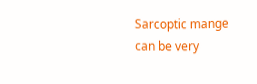Sarcoptic mange can be very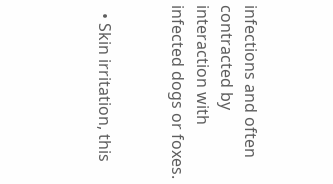infections and often contracted by interaction with infected dogs or foxes.


  • Skin irritation, this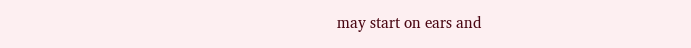may start on ears and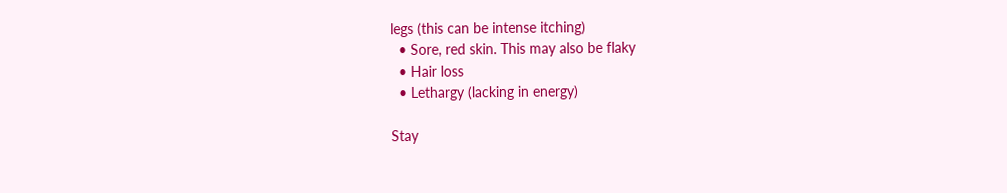legs (this can be intense itching)
  • Sore, red skin. This may also be flaky
  • Hair loss
  • Lethargy (lacking in energy)

Stay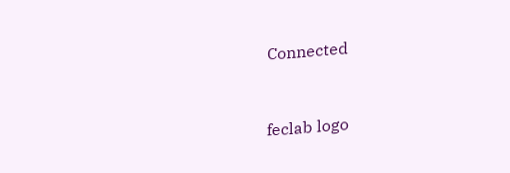Connected



feclab logo